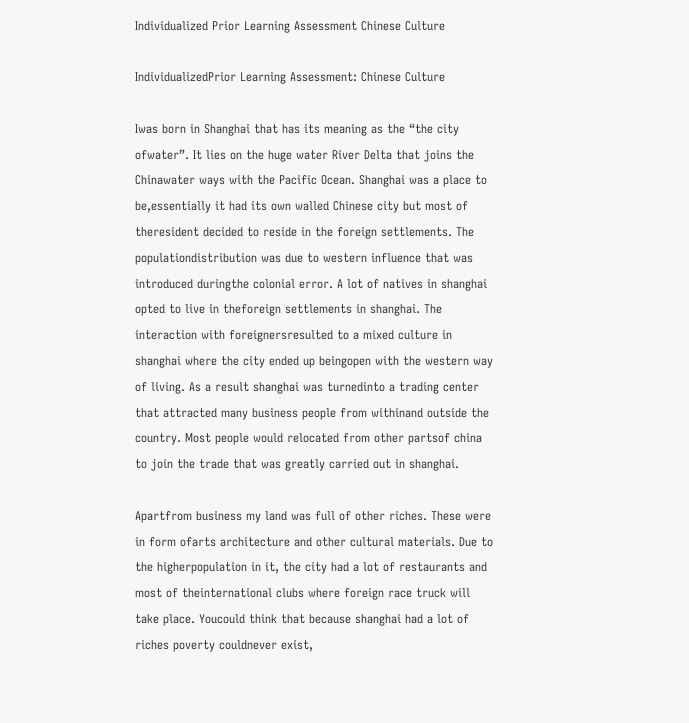Individualized Prior Learning Assessment Chinese Culture

IndividualizedPrior Learning Assessment: Chinese Culture

Iwas born in Shanghai that has its meaning as the “the city ofwater”. It lies on the huge water River Delta that joins the Chinawater ways with the Pacific Ocean. Shanghai was a place to be,essentially it had its own walled Chinese city but most of theresident decided to reside in the foreign settlements. The populationdistribution was due to western influence that was introduced duringthe colonial error. A lot of natives in shanghai opted to live in theforeign settlements in shanghai. The interaction with foreignersresulted to a mixed culture in shanghai where the city ended up beingopen with the western way of living. As a result shanghai was turnedinto a trading center that attracted many business people from withinand outside the country. Most people would relocated from other partsof china to join the trade that was greatly carried out in shanghai.

Apartfrom business my land was full of other riches. These were in form ofarts architecture and other cultural materials. Due to the higherpopulation in it, the city had a lot of restaurants and most of theinternational clubs where foreign race truck will take place. Youcould think that because shanghai had a lot of riches poverty couldnever exist,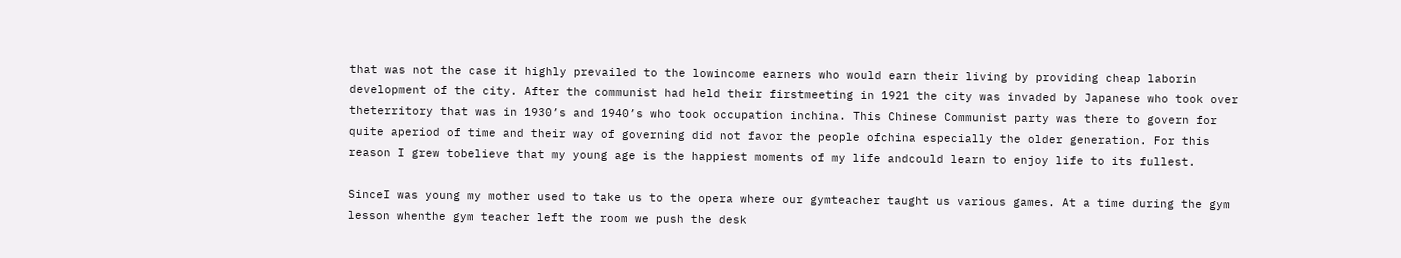that was not the case it highly prevailed to the lowincome earners who would earn their living by providing cheap laborin development of the city. After the communist had held their firstmeeting in 1921 the city was invaded by Japanese who took over theterritory that was in 1930’s and 1940’s who took occupation inchina. This Chinese Communist party was there to govern for quite aperiod of time and their way of governing did not favor the people ofchina especially the older generation. For this reason I grew tobelieve that my young age is the happiest moments of my life andcould learn to enjoy life to its fullest.

SinceI was young my mother used to take us to the opera where our gymteacher taught us various games. At a time during the gym lesson whenthe gym teacher left the room we push the desk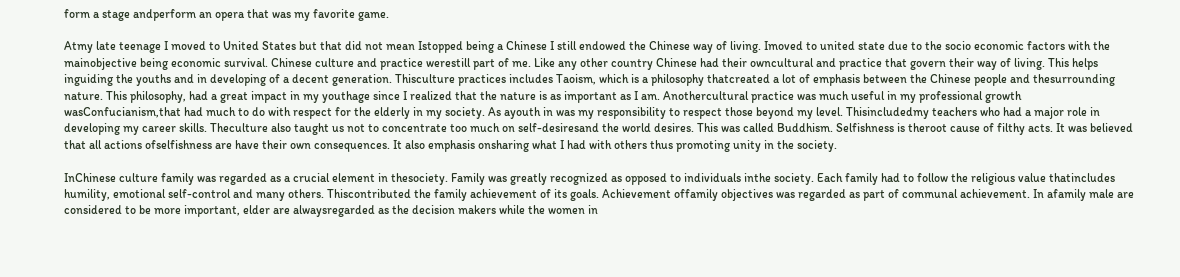form a stage andperform an opera that was my favorite game.

Atmy late teenage I moved to United States but that did not mean Istopped being a Chinese I still endowed the Chinese way of living. Imoved to united state due to the socio economic factors with the mainobjective being economic survival. Chinese culture and practice werestill part of me. Like any other country Chinese had their owncultural and practice that govern their way of living. This helps inguiding the youths and in developing of a decent generation. Thisculture practices includes Taoism, which is a philosophy thatcreated a lot of emphasis between the Chinese people and thesurrounding nature. This philosophy, had a great impact in my youthage since I realized that the nature is as important as I am. Anothercultural practice was much useful in my professional growth wasConfucianism,that had much to do with respect for the elderly in my society. As ayouth in was my responsibility to respect those beyond my level. Thisincludedmy teachers who had a major role in developing my career skills. Theculture also taught us not to concentrate too much on self-desiresand the world desires. This was called Buddhism. Selfishness is theroot cause of filthy acts. It was believed that all actions ofselfishness are have their own consequences. It also emphasis onsharing what I had with others thus promoting unity in the society.

InChinese culture family was regarded as a crucial element in thesociety. Family was greatly recognized as opposed to individuals inthe society. Each family had to follow the religious value thatincludes humility, emotional self-control and many others. Thiscontributed the family achievement of its goals. Achievement offamily objectives was regarded as part of communal achievement. In afamily male are considered to be more important, elder are alwaysregarded as the decision makers while the women in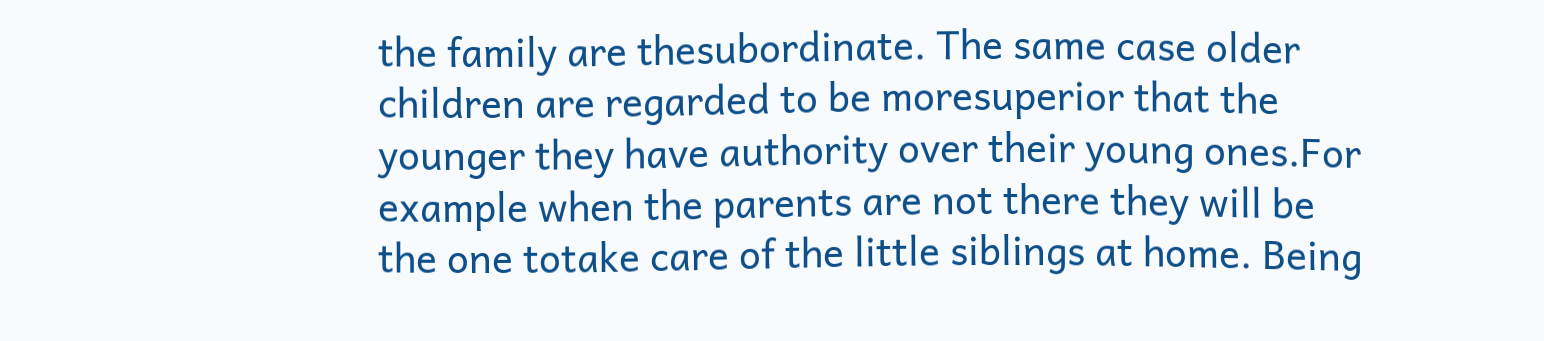the family are thesubordinate. The same case older children are regarded to be moresuperior that the younger they have authority over their young ones.For example when the parents are not there they will be the one totake care of the little siblings at home. Being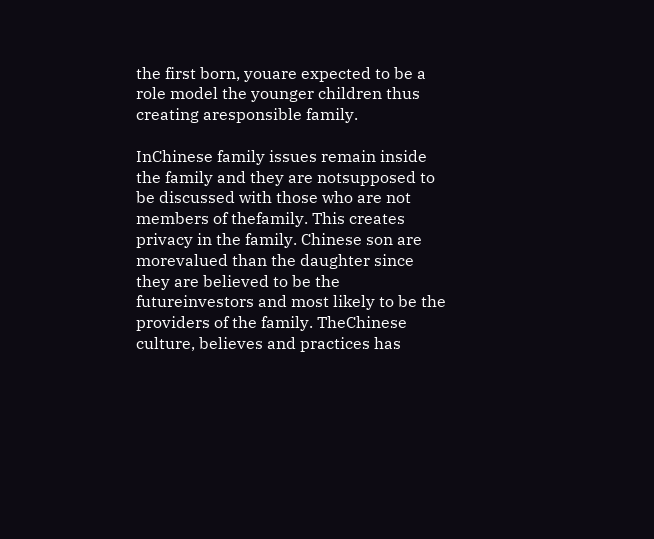the first born, youare expected to be a role model the younger children thus creating aresponsible family.

InChinese family issues remain inside the family and they are notsupposed to be discussed with those who are not members of thefamily. This creates privacy in the family. Chinese son are morevalued than the daughter since they are believed to be the futureinvestors and most likely to be the providers of the family. TheChinese culture, believes and practices has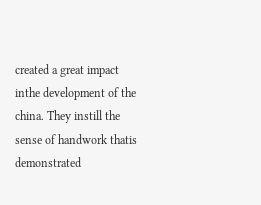created a great impact inthe development of the china. They instill the sense of handwork thatis demonstrated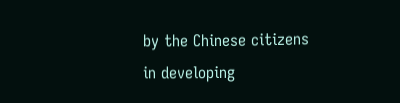by the Chinese citizens in developing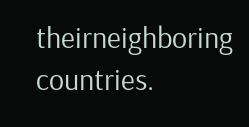theirneighboring countries.